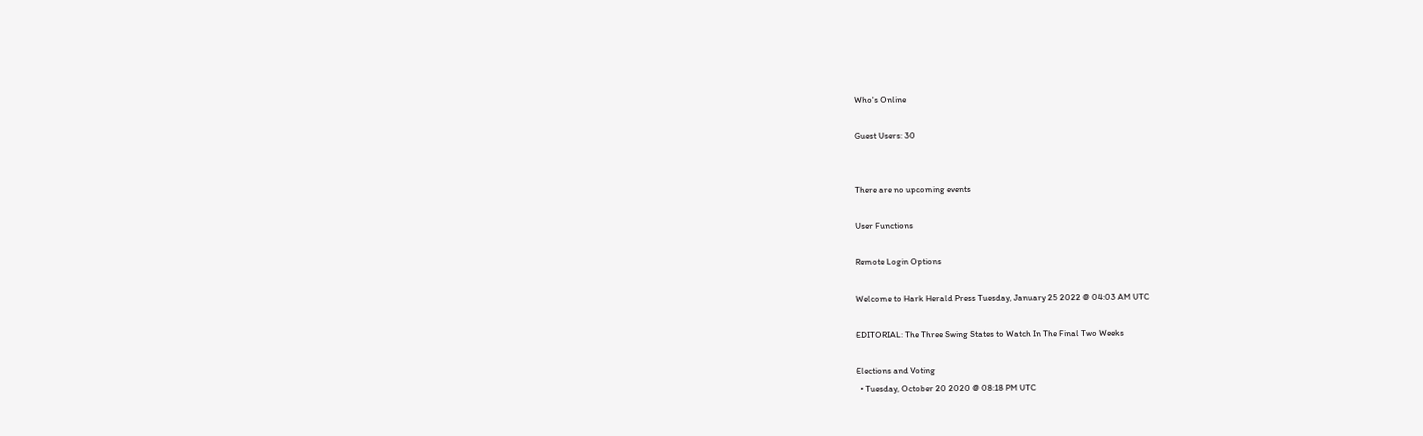Who's Online

Guest Users: 30


There are no upcoming events

User Functions

Remote Login Options

Welcome to Hark Herald Press Tuesday, January 25 2022 @ 04:03 AM UTC

EDITORIAL: The Three Swing States to Watch In The Final Two Weeks

Elections and Voting
  • Tuesday, October 20 2020 @ 08:18 PM UTC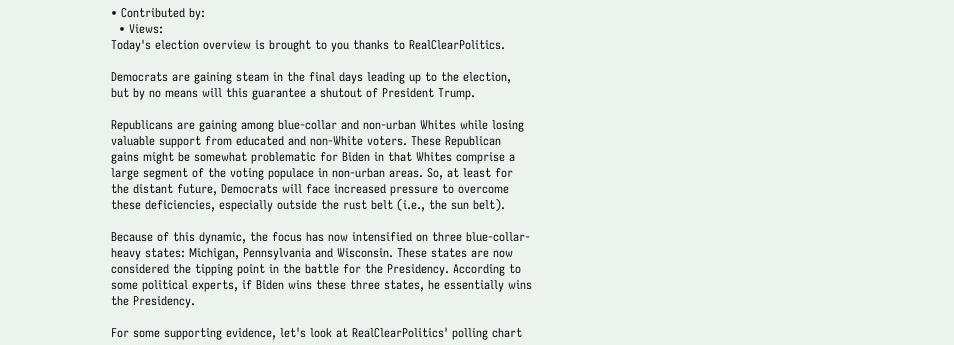• Contributed by:
  • Views:
Today's election overview is brought to you thanks to RealClearPolitics.

Democrats are gaining steam in the final days leading up to the election, but by no means will this guarantee a shutout of President Trump.

Republicans are gaining among blue-collar and non-urban Whites while losing valuable support from educated and non-White voters. These Republican gains might be somewhat problematic for Biden in that Whites comprise a large segment of the voting populace in non-urban areas. So, at least for the distant future, Democrats will face increased pressure to overcome these deficiencies, especially outside the rust belt (i.e., the sun belt).

Because of this dynamic, the focus has now intensified on three blue-collar-heavy states: Michigan, Pennsylvania and Wisconsin. These states are now considered the tipping point in the battle for the Presidency. According to some political experts, if Biden wins these three states, he essentially wins the Presidency.

For some supporting evidence, let's look at RealClearPolitics' polling chart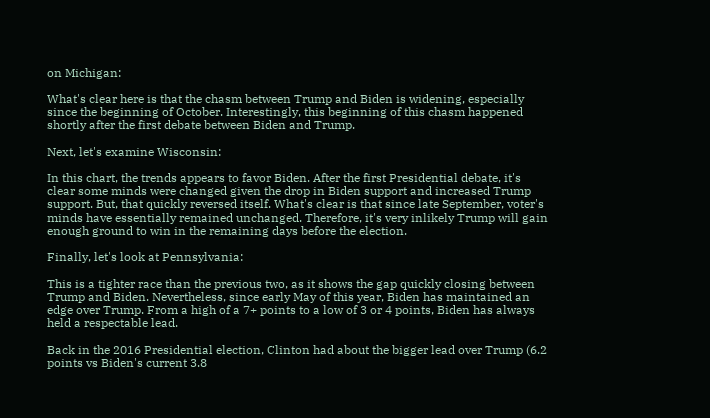on Michigan:

What's clear here is that the chasm between Trump and Biden is widening, especially since the beginning of October. Interestingly, this beginning of this chasm happened shortly after the first debate between Biden and Trump.

Next, let's examine Wisconsin:

In this chart, the trends appears to favor Biden. After the first Presidential debate, it's clear some minds were changed given the drop in Biden support and increased Trump support. But, that quickly reversed itself. What's clear is that since late September, voter's minds have essentially remained unchanged. Therefore, it's very inlikely Trump will gain enough ground to win in the remaining days before the election.

Finally, let's look at Pennsylvania:

This is a tighter race than the previous two, as it shows the gap quickly closing between Trump and Biden. Nevertheless, since early May of this year, Biden has maintained an edge over Trump. From a high of a 7+ points to a low of 3 or 4 points, Biden has always held a respectable lead.

Back in the 2016 Presidential election, Clinton had about the bigger lead over Trump (6.2 points vs Biden's current 3.8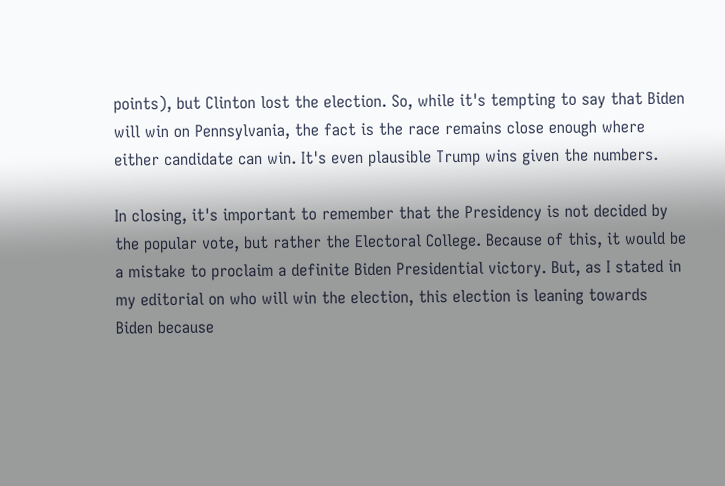points), but Clinton lost the election. So, while it's tempting to say that Biden will win on Pennsylvania, the fact is the race remains close enough where either candidate can win. It's even plausible Trump wins given the numbers.

In closing, it's important to remember that the Presidency is not decided by the popular vote, but rather the Electoral College. Because of this, it would be a mistake to proclaim a definite Biden Presidential victory. But, as I stated in my editorial on who will win the election, this election is leaning towards Biden because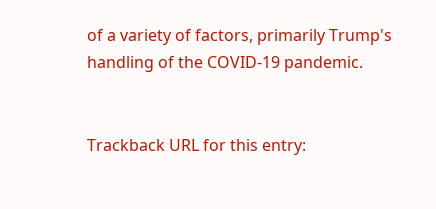of a variety of factors, primarily Trump's handling of the COVID-19 pandemic.


Trackback URL for this entry: